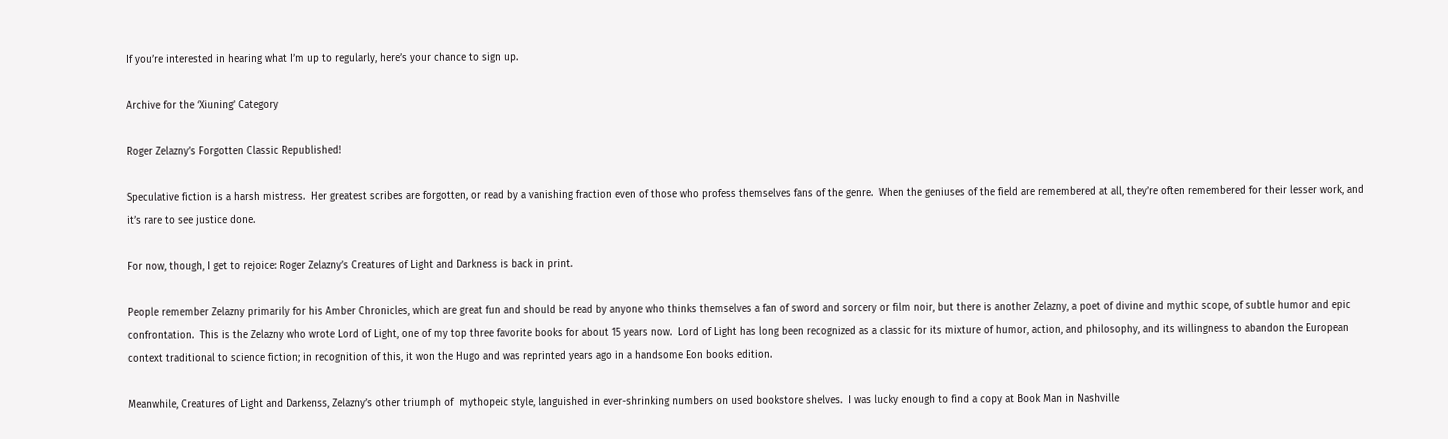If you’re interested in hearing what I’m up to regularly, here’s your chance to sign up.

Archive for the ‘Xiuning’ Category

Roger Zelazny’s Forgotten Classic Republished!

Speculative fiction is a harsh mistress.  Her greatest scribes are forgotten, or read by a vanishing fraction even of those who profess themselves fans of the genre.  When the geniuses of the field are remembered at all, they’re often remembered for their lesser work, and it’s rare to see justice done.

For now, though, I get to rejoice: Roger Zelazny’s Creatures of Light and Darkness is back in print.

People remember Zelazny primarily for his Amber Chronicles, which are great fun and should be read by anyone who thinks themselves a fan of sword and sorcery or film noir, but there is another Zelazny, a poet of divine and mythic scope, of subtle humor and epic confrontation.  This is the Zelazny who wrote Lord of Light, one of my top three favorite books for about 15 years now.  Lord of Light has long been recognized as a classic for its mixture of humor, action, and philosophy, and its willingness to abandon the European context traditional to science fiction; in recognition of this, it won the Hugo and was reprinted years ago in a handsome Eon books edition.

Meanwhile, Creatures of Light and Darkenss, Zelazny’s other triumph of  mythopeic style, languished in ever-shrinking numbers on used bookstore shelves.  I was lucky enough to find a copy at Book Man in Nashville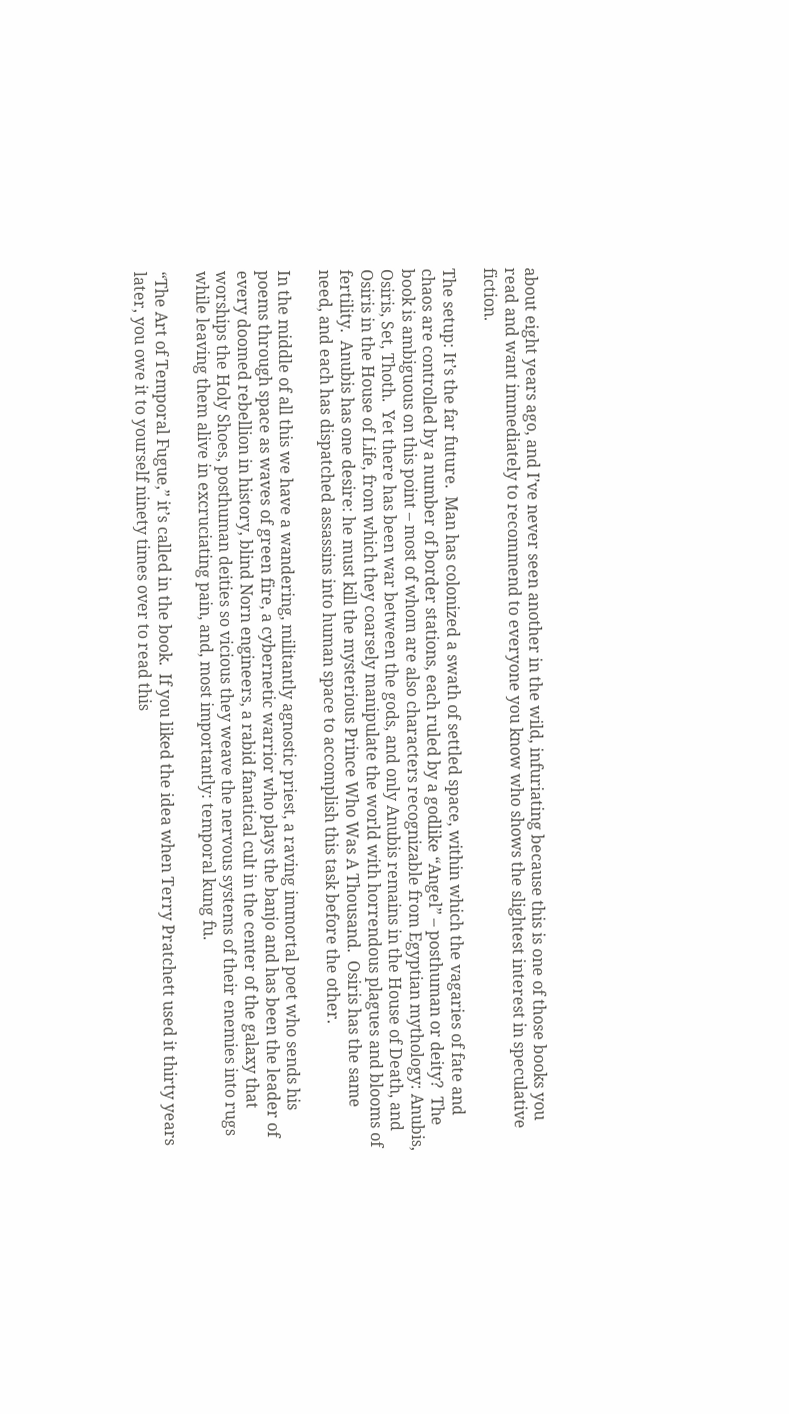about eight years ago, and I’ve never seen another in the wild, infuriating because this is one of those books you read and want immediately to recommend to everyone you know who shows the slightest interest in speculative fiction.

The setup: It’s the far future.  Man has colonized a swath of settled space, within which the vagaries of fate and chaos are controlled by a number of border stations, each ruled by a godlike “Angel” – posthuman or deity?  The book is ambiguous on this point – most of whom are also characters recognizable from Egyptian mythology: Anubis, Osiris, Set, Thoth.  Yet there has been war between the gods, and only Anubis remains in the House of Death, and Osiris in the House of Life, from which they coarsely manipulate the world with horrendous plagues and blooms of fertility.  Anubis has one desire: he must kill the mysterious Prince Who Was A Thousand.  Osiris has the same need, and each has dispatched assassins into human space to accomplish this task before the other.

In the middle of all this we have a wandering, militantly agnostic priest, a raving immortal poet who sends his poems through space as waves of green fire, a cybernetic warrior who plays the banjo and has been the leader of every doomed rebellion in history, blind Norn engineers, a rabid fanatical cult in the center of the galaxy that worships the Holy Shoes, posthuman deities so vicious they weave the nervous systems of their enemies into rugs while leaving them alive in excruciating pain, and, most importantly: temporal kung fu.

“The Art of Temporal Fugue,” it’s called in the book.  If you liked the idea when Terry Pratchett used it thirty years later, you owe it to yourself ninety times over to read this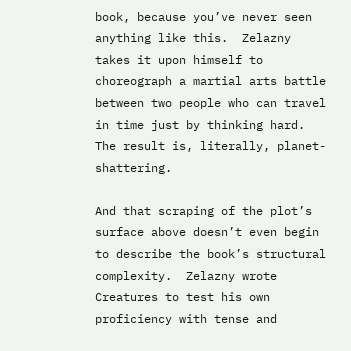book, because you’ve never seen anything like this.  Zelazny takes it upon himself to choreograph a martial arts battle between two people who can travel in time just by thinking hard.  The result is, literally, planet-shattering.

And that scraping of the plot’s surface above doesn’t even begin to describe the book’s structural complexity.  Zelazny wrote Creatures to test his own proficiency with tense and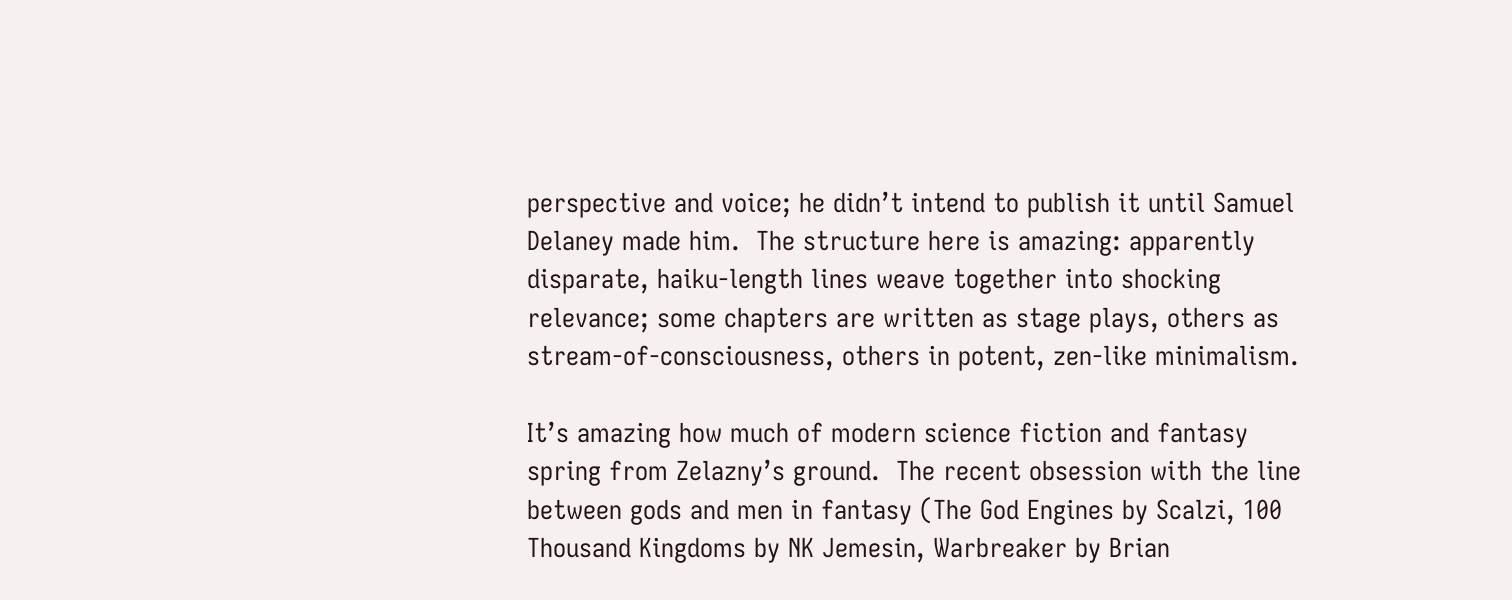perspective and voice; he didn’t intend to publish it until Samuel Delaney made him.  The structure here is amazing: apparently disparate, haiku-length lines weave together into shocking relevance; some chapters are written as stage plays, others as stream-of-consciousness, others in potent, zen-like minimalism.

It’s amazing how much of modern science fiction and fantasy spring from Zelazny’s ground.  The recent obsession with the line between gods and men in fantasy (The God Engines by Scalzi, 100 Thousand Kingdoms by NK Jemesin, Warbreaker by Brian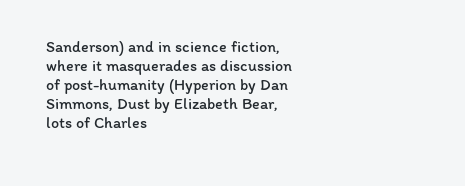Sanderson) and in science fiction, where it masquerades as discussion of post-humanity (Hyperion by Dan Simmons, Dust by Elizabeth Bear, lots of Charles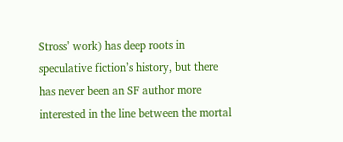Stross’ work) has deep roots in speculative fiction’s history, but there has never been an SF author more interested in the line between the mortal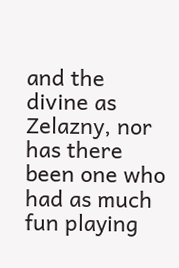and the divine as Zelazny, nor has there been one who had as much fun playing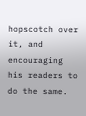hopscotch over it, and encouraging his readers to do the same.